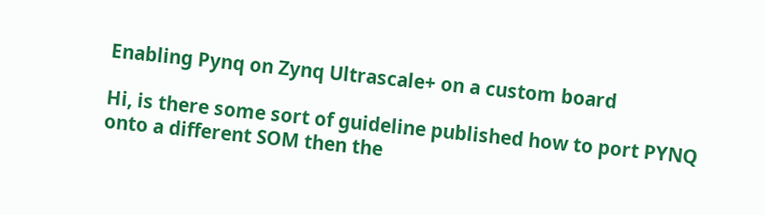Enabling Pynq on Zynq Ultrascale+ on a custom board

Hi, is there some sort of guideline published how to port PYNQ onto a different SOM then the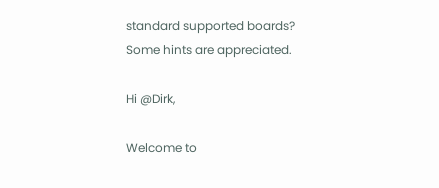standard supported boards? Some hints are appreciated.

Hi @Dirk,

Welcome to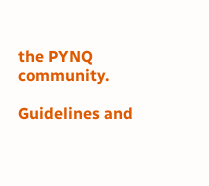the PYNQ community.

Guidelines and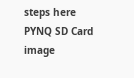steps here PYNQ SD Card image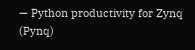— Python productivity for Zynq (Pynq)